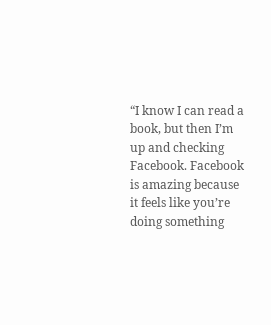“I know I can read a book, but then I’m up and checking Facebook. Facebook is amazing because it feels like you’re doing something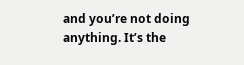and you’re not doing anything. It’s the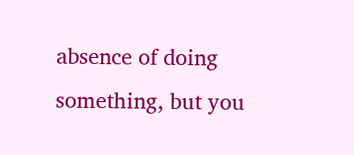absence of doing something, but you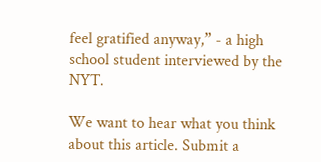feel gratified anyway,” - a high school student interviewed by the NYT.

We want to hear what you think about this article. Submit a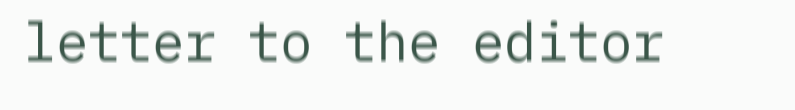letter to the editor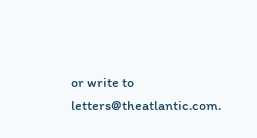or write to letters@theatlantic.com.